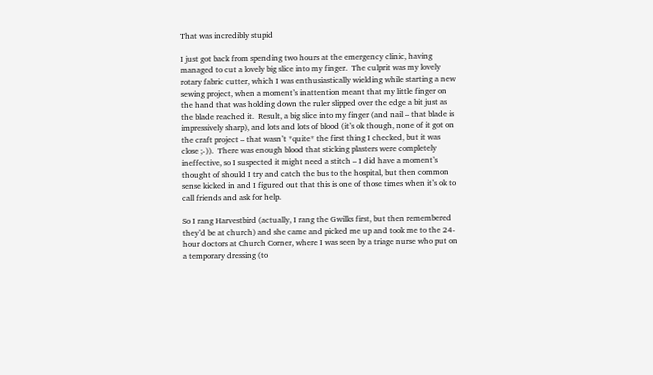That was incredibly stupid

I just got back from spending two hours at the emergency clinic, having managed to cut a lovely big slice into my finger.  The culprit was my lovely rotary fabric cutter, which I was enthusiastically wielding while starting a new sewing project, when a moment’s inattention meant that my little finger on the hand that was holding down the ruler slipped over the edge a bit just as the blade reached it.  Result, a big slice into my finger (and nail – that blade is impressively sharp), and lots and lots of blood (it’s ok though, none of it got on the craft project – that wasn’t *quite* the first thing I checked, but it was close ;-)).  There was enough blood that sticking plasters were completely ineffective, so I suspected it might need a stitch – I did have a moment’s thought of should I try and catch the bus to the hospital, but then common sense kicked in and I figured out that this is one of those times when it’s ok to call friends and ask for help.

So I rang Harvestbird (actually, I rang the Gwilks first, but then remembered they’d be at church) and she came and picked me up and took me to the 24-hour doctors at Church Corner, where I was seen by a triage nurse who put on a temporary dressing (to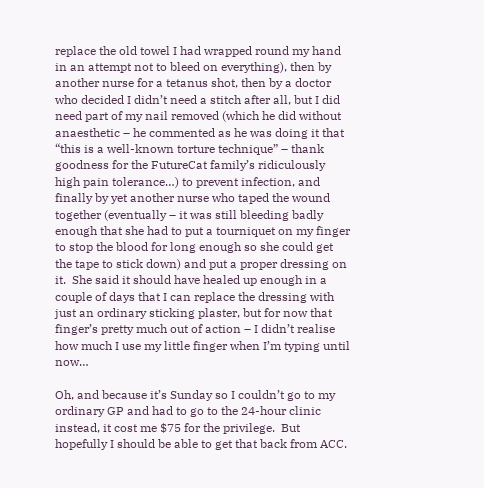replace the old towel I had wrapped round my hand in an attempt not to bleed on everything), then by another nurse for a tetanus shot, then by a doctor who decided I didn’t need a stitch after all, but I did need part of my nail removed (which he did without anaesthetic – he commented as he was doing it that “this is a well-known torture technique” – thank goodness for the FutureCat family’s ridiculously high pain tolerance…) to prevent infection, and finally by yet another nurse who taped the wound together (eventually – it was still bleeding badly enough that she had to put a tourniquet on my finger to stop the blood for long enough so she could get the tape to stick down) and put a proper dressing on it.  She said it should have healed up enough in a couple of days that I can replace the dressing with just an ordinary sticking plaster, but for now that finger’s pretty much out of action – I didn’t realise how much I use my little finger when I’m typing until now…

Oh, and because it’s Sunday so I couldn’t go to my ordinary GP and had to go to the 24-hour clinic instead, it cost me $75 for the privilege.  But hopefully I should be able to get that back from ACC.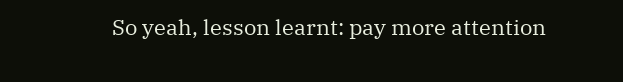So yeah, lesson learnt: pay more attention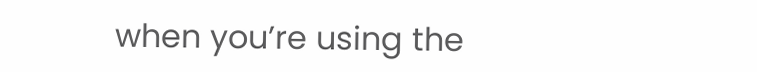when you’re using the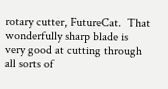rotary cutter, FutureCat.  That wonderfully sharp blade is very good at cutting through all sorts of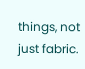things, not just fabric.